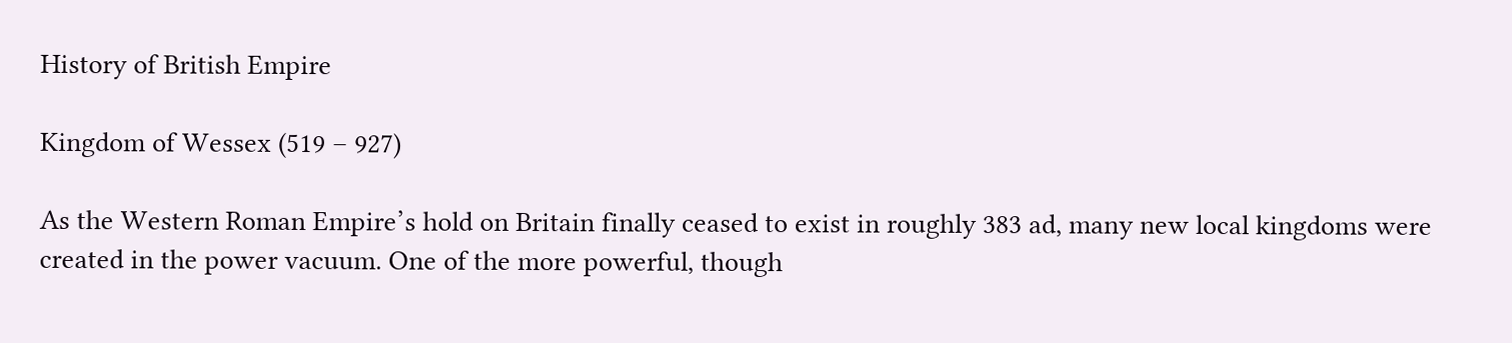History of British Empire

Kingdom of Wessex (519 – 927)

As the Western Roman Empire’s hold on Britain finally ceased to exist in roughly 383 ad, many new local kingdoms were created in the power vacuum. One of the more powerful, though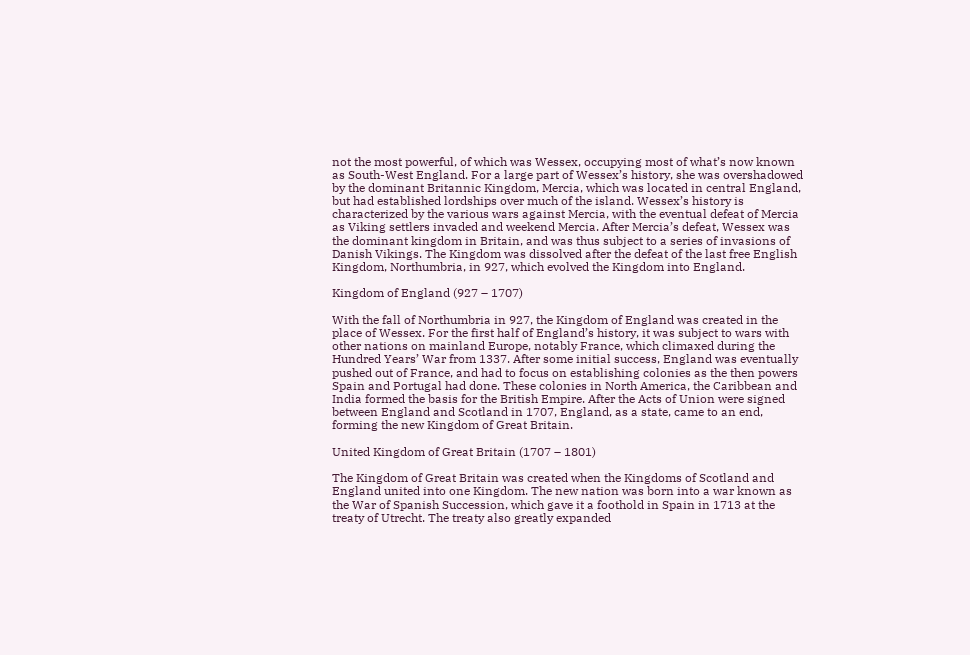not the most powerful, of which was Wessex, occupying most of what’s now known as South-West England. For a large part of Wessex’s history, she was overshadowed by the dominant Britannic Kingdom, Mercia, which was located in central England, but had established lordships over much of the island. Wessex’s history is characterized by the various wars against Mercia, with the eventual defeat of Mercia as Viking settlers invaded and weekend Mercia. After Mercia’s defeat, Wessex was the dominant kingdom in Britain, and was thus subject to a series of invasions of Danish Vikings. The Kingdom was dissolved after the defeat of the last free English Kingdom, Northumbria, in 927, which evolved the Kingdom into England.

Kingdom of England (927 – 1707)

With the fall of Northumbria in 927, the Kingdom of England was created in the place of Wessex. For the first half of England’s history, it was subject to wars with other nations on mainland Europe, notably France, which climaxed during the Hundred Years’ War from 1337. After some initial success, England was eventually pushed out of France, and had to focus on establishing colonies as the then powers Spain and Portugal had done. These colonies in North America, the Caribbean and India formed the basis for the British Empire. After the Acts of Union were signed between England and Scotland in 1707, England, as a state, came to an end, forming the new Kingdom of Great Britain.

United Kingdom of Great Britain (1707 – 1801)

The Kingdom of Great Britain was created when the Kingdoms of Scotland and England united into one Kingdom. The new nation was born into a war known as the War of Spanish Succession, which gave it a foothold in Spain in 1713 at the treaty of Utrecht. The treaty also greatly expanded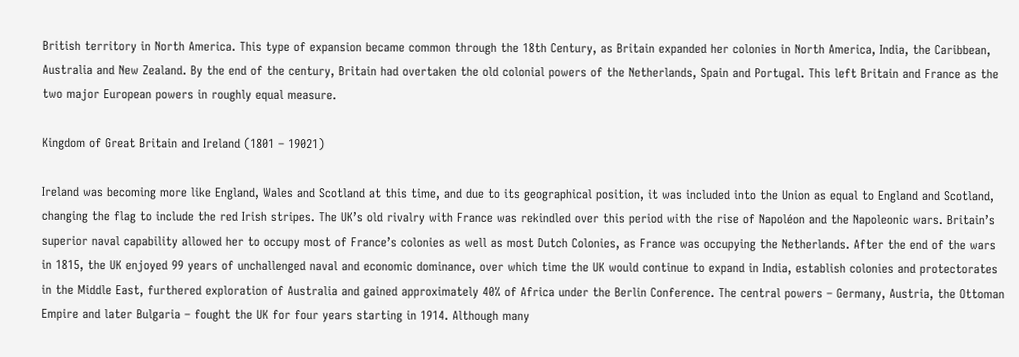British territory in North America. This type of expansion became common through the 18th Century, as Britain expanded her colonies in North America, India, the Caribbean, Australia and New Zealand. By the end of the century, Britain had overtaken the old colonial powers of the Netherlands, Spain and Portugal. This left Britain and France as the two major European powers in roughly equal measure.

Kingdom of Great Britain and Ireland (1801 – 19021)

Ireland was becoming more like England, Wales and Scotland at this time, and due to its geographical position, it was included into the Union as equal to England and Scotland, changing the flag to include the red Irish stripes. The UK’s old rivalry with France was rekindled over this period with the rise of Napoléon and the Napoleonic wars. Britain’s superior naval capability allowed her to occupy most of France’s colonies as well as most Dutch Colonies, as France was occupying the Netherlands. After the end of the wars in 1815, the UK enjoyed 99 years of unchallenged naval and economic dominance, over which time the UK would continue to expand in India, establish colonies and protectorates in the Middle East, furthered exploration of Australia and gained approximately 40% of Africa under the Berlin Conference. The central powers – Germany, Austria, the Ottoman Empire and later Bulgaria – fought the UK for four years starting in 1914. Although many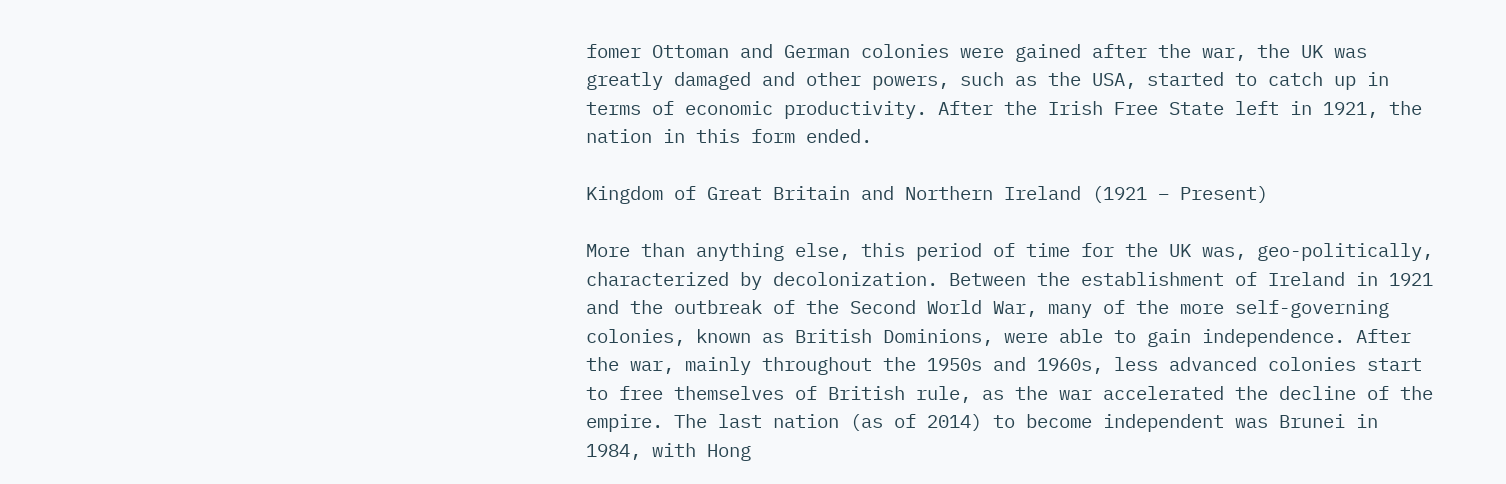fomer Ottoman and German colonies were gained after the war, the UK was greatly damaged and other powers, such as the USA, started to catch up in terms of economic productivity. After the Irish Free State left in 1921, the nation in this form ended.

Kingdom of Great Britain and Northern Ireland (1921 – Present)

More than anything else, this period of time for the UK was, geo-politically, characterized by decolonization. Between the establishment of Ireland in 1921 and the outbreak of the Second World War, many of the more self-governing colonies, known as British Dominions, were able to gain independence. After the war, mainly throughout the 1950s and 1960s, less advanced colonies start to free themselves of British rule, as the war accelerated the decline of the empire. The last nation (as of 2014) to become independent was Brunei in 1984, with Hong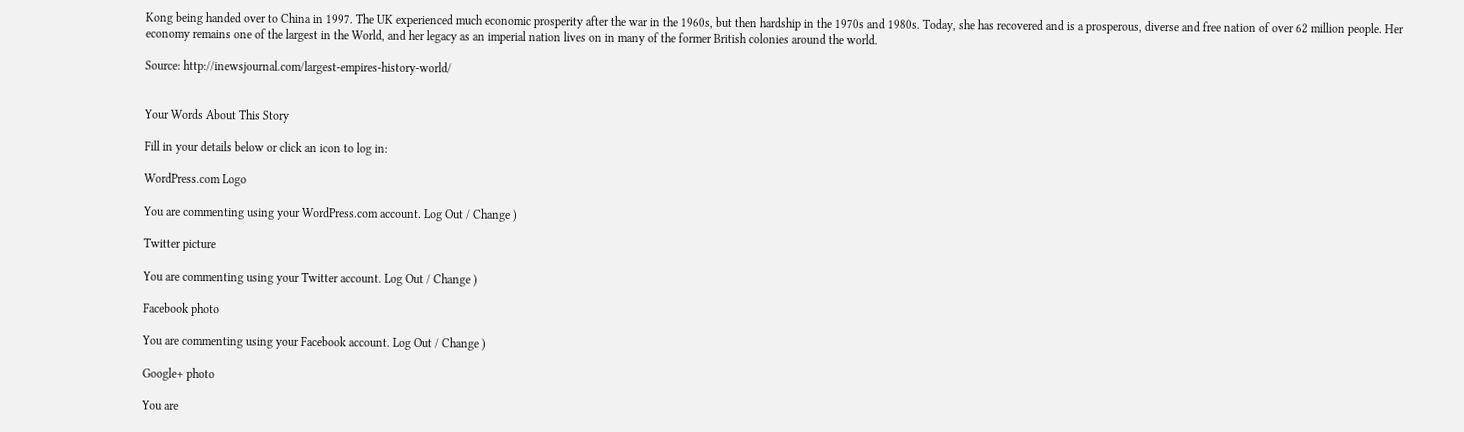Kong being handed over to China in 1997. The UK experienced much economic prosperity after the war in the 1960s, but then hardship in the 1970s and 1980s. Today, she has recovered and is a prosperous, diverse and free nation of over 62 million people. Her economy remains one of the largest in the World, and her legacy as an imperial nation lives on in many of the former British colonies around the world.

Source: http://inewsjournal.com/largest-empires-history-world/


Your Words About This Story

Fill in your details below or click an icon to log in:

WordPress.com Logo

You are commenting using your WordPress.com account. Log Out / Change )

Twitter picture

You are commenting using your Twitter account. Log Out / Change )

Facebook photo

You are commenting using your Facebook account. Log Out / Change )

Google+ photo

You are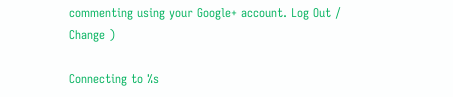commenting using your Google+ account. Log Out / Change )

Connecting to %s